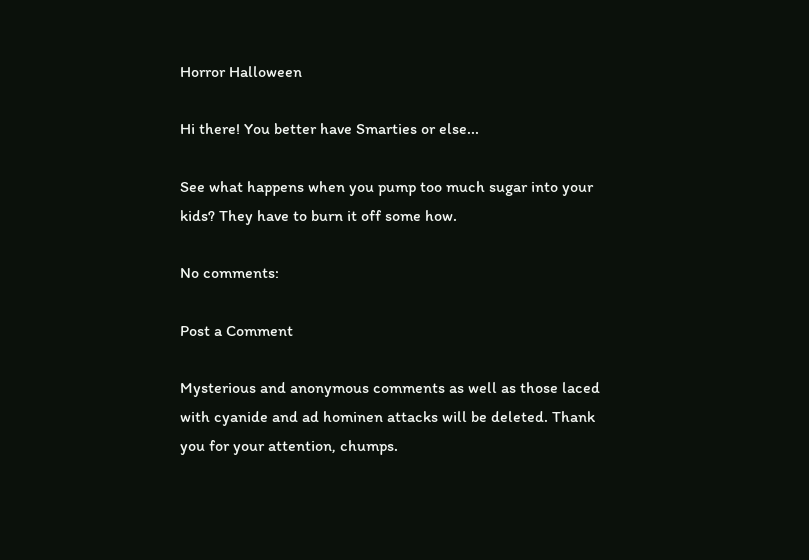Horror Halloween

Hi there! You better have Smarties or else...

See what happens when you pump too much sugar into your kids? They have to burn it off some how.

No comments:

Post a Comment

Mysterious and anonymous comments as well as those laced with cyanide and ad hominen attacks will be deleted. Thank you for your attention, chumps.